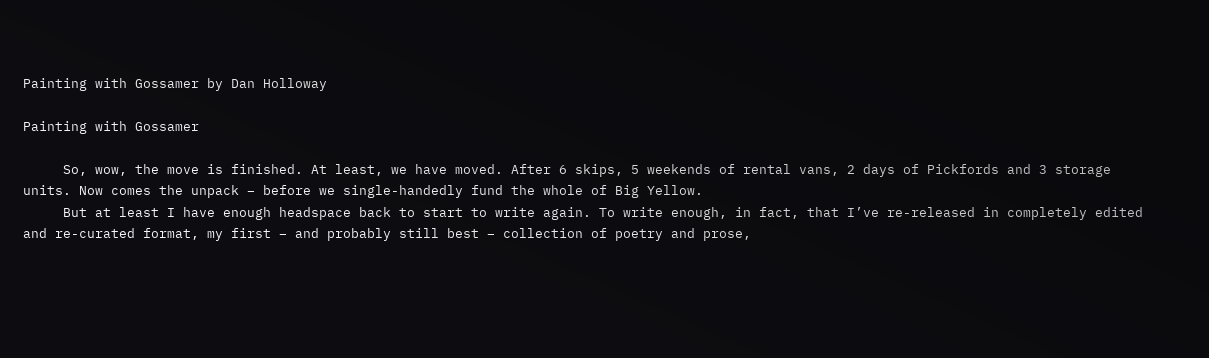Painting with Gossamer by Dan Holloway

Painting with Gossamer

     So, wow, the move is finished. At least, we have moved. After 6 skips, 5 weekends of rental vans, 2 days of Pickfords and 3 storage units. Now comes the unpack – before we single-handedly fund the whole of Big Yellow.
     But at least I have enough headspace back to start to write again. To write enough, in fact, that I’ve re-released in completely edited and re-curated format, my first – and probably still best – collection of poetry and prose,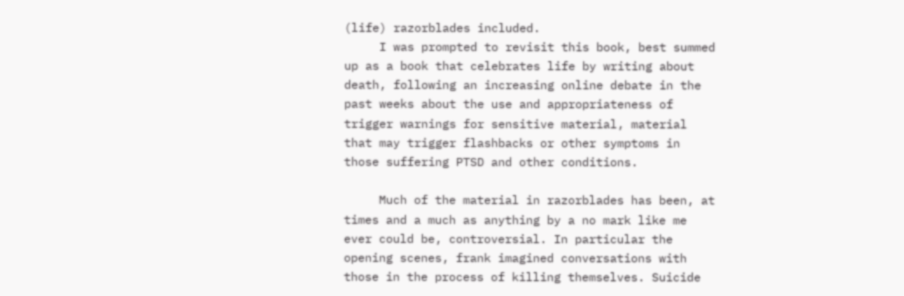(life) razorblades included.
     I was prompted to revisit this book, best summed up as a book that celebrates life by writing about death, following an increasing online debate in the past weeks about the use and appropriateness of trigger warnings for sensitive material, material that may trigger flashbacks or other symptoms in those suffering PTSD and other conditions.

     Much of the material in razorblades has been, at times and a much as anything by a no mark like me ever could be, controversial. In particular the opening scenes, frank imagined conversations with those in the process of killing themselves. Suicide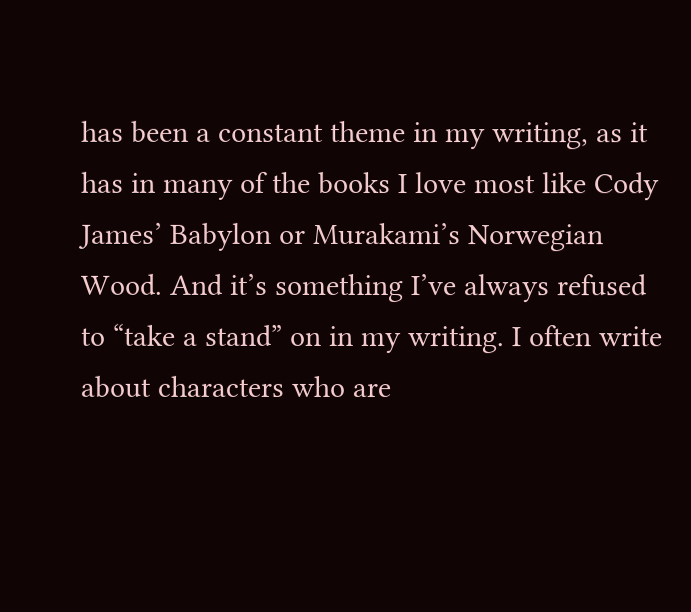has been a constant theme in my writing, as it has in many of the books I love most like Cody James’ Babylon or Murakami’s Norwegian Wood. And it’s something I’ve always refused to “take a stand” on in my writing. I often write about characters who are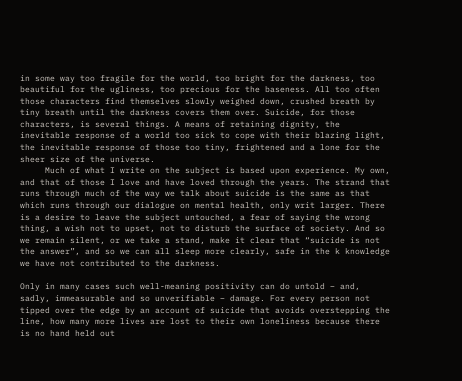in some way too fragile for the world, too bright for the darkness, too beautiful for the ugliness, too precious for the baseness. All too often those characters find themselves slowly weighed down, crushed breath by tiny breath until the darkness covers them over. Suicide, for those characters, is several things. A means of retaining dignity, the inevitable response of a world too sick to cope with their blazing light, the inevitable response of those too tiny, frightened and a lone for the sheer size of the universe.
     Much of what I write on the subject is based upon experience. My own, and that of those I love and have loved through the years. The strand that runs through much of the way we talk about suicide is the same as that which runs through our dialogue on mental health, only writ larger. There is a desire to leave the subject untouched, a fear of saying the wrong thing, a wish not to upset, not to disturb the surface of society. And so we remain silent, or we take a stand, make it clear that “suicide is not the answer”, and so we can all sleep more clearly, safe in the k knowledge we have not contributed to the darkness.

Only in many cases such well-meaning positivity can do untold – and, sadly, immeasurable and so unverifiable – damage. For every person not tipped over the edge by an account of suicide that avoids overstepping the line, how many more lives are lost to their own loneliness because there is no hand held out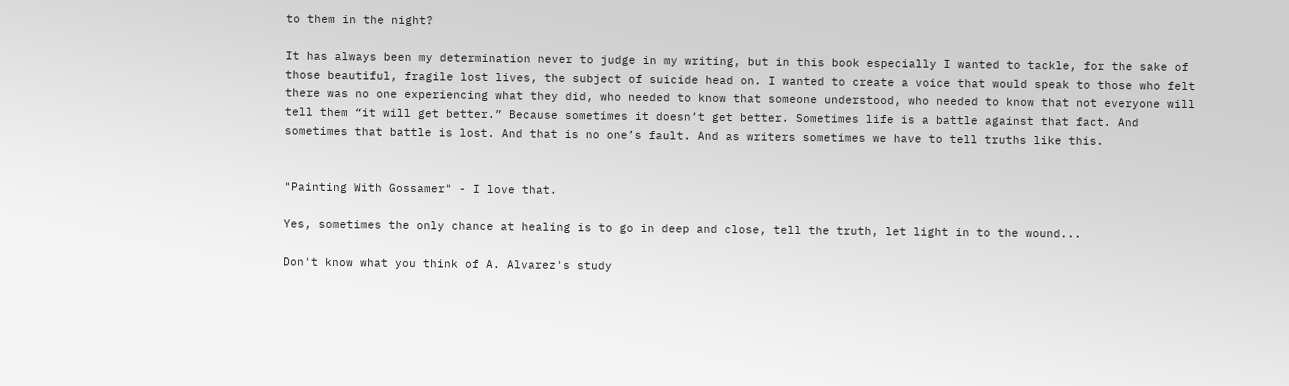to them in the night?

It has always been my determination never to judge in my writing, but in this book especially I wanted to tackle, for the sake of those beautiful, fragile lost lives, the subject of suicide head on. I wanted to create a voice that would speak to those who felt there was no one experiencing what they did, who needed to know that someone understood, who needed to know that not everyone will tell them “it will get better.” Because sometimes it doesn’t get better. Sometimes life is a battle against that fact. And sometimes that battle is lost. And that is no one’s fault. And as writers sometimes we have to tell truths like this.


"Painting With Gossamer" - I love that.

Yes, sometimes the only chance at healing is to go in deep and close, tell the truth, let light in to the wound...

Don't know what you think of A. Alvarez's study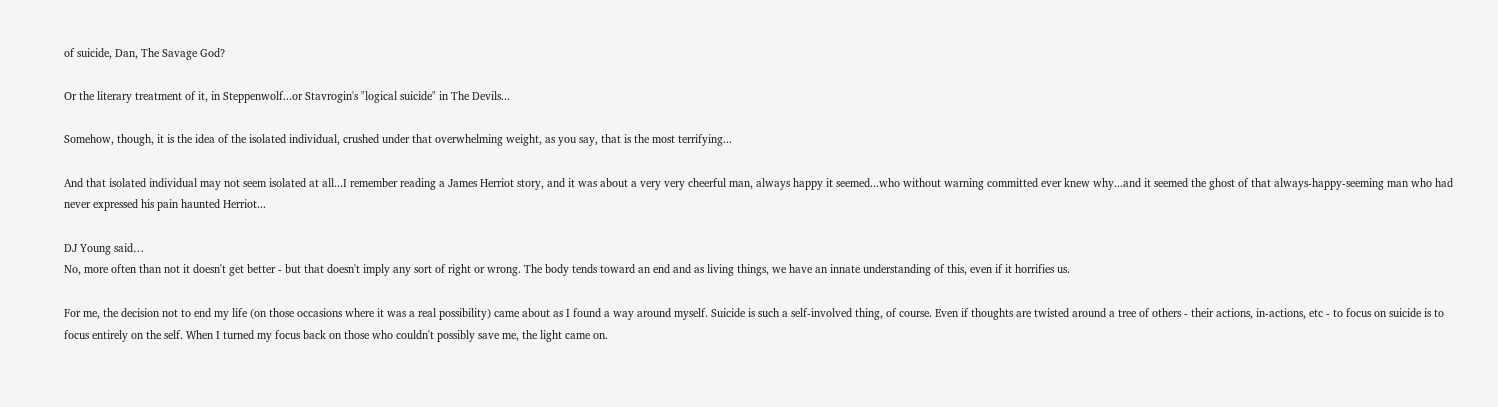of suicide, Dan, The Savage God?

Or the literary treatment of it, in Steppenwolf...or Stavrogin's "logical suicide" in The Devils...

Somehow, though, it is the idea of the isolated individual, crushed under that overwhelming weight, as you say, that is the most terrifying...

And that isolated individual may not seem isolated at all...I remember reading a James Herriot story, and it was about a very very cheerful man, always happy it seemed...who without warning committed ever knew why...and it seemed the ghost of that always-happy-seeming man who had never expressed his pain haunted Herriot...

DJ Young said…
No, more often than not it doesn't get better - but that doesn't imply any sort of right or wrong. The body tends toward an end and as living things, we have an innate understanding of this, even if it horrifies us.

For me, the decision not to end my life (on those occasions where it was a real possibility) came about as I found a way around myself. Suicide is such a self-involved thing, of course. Even if thoughts are twisted around a tree of others - their actions, in-actions, etc - to focus on suicide is to focus entirely on the self. When I turned my focus back on those who couldn't possibly save me, the light came on.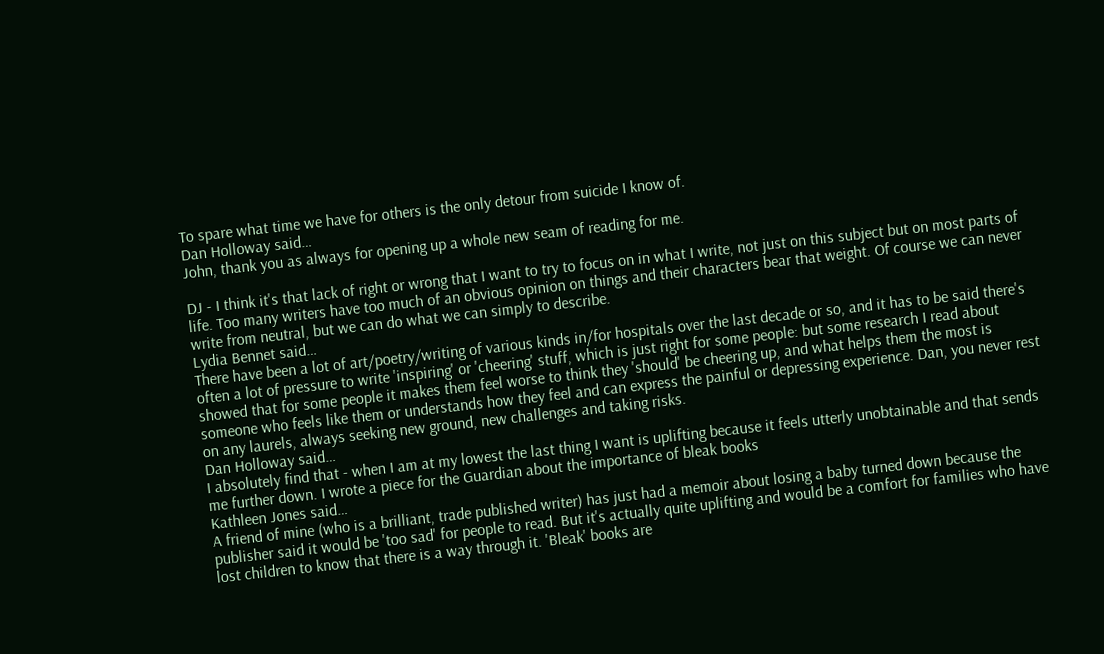To spare what time we have for others is the only detour from suicide I know of.
Dan Holloway said…
John, thank you as always for opening up a whole new seam of reading for me.

DJ - I think it's that lack of right or wrong that I want to try to focus on in what I write, not just on this subject but on most parts of life. Too many writers have too much of an obvious opinion on things and their characters bear that weight. Of course we can never write from neutral, but we can do what we can simply to describe.
Lydia Bennet said…
There have been a lot of art/poetry/writing of various kinds in/for hospitals over the last decade or so, and it has to be said there's often a lot of pressure to write 'inspiring' or 'cheering' stuff, which is just right for some people: but some research I read about showed that for some people it makes them feel worse to think they 'should' be cheering up, and what helps them the most is someone who feels like them or understands how they feel and can express the painful or depressing experience. Dan, you never rest on any laurels, always seeking new ground, new challenges and taking risks.
Dan Holloway said…
I absolutely find that - when I am at my lowest the last thing I want is uplifting because it feels utterly unobtainable and that sends me further down. I wrote a piece for the Guardian about the importance of bleak books
Kathleen Jones said…
A friend of mine (who is a brilliant, trade published writer) has just had a memoir about losing a baby turned down because the publisher said it would be 'too sad' for people to read. But it's actually quite uplifting and would be a comfort for families who have lost children to know that there is a way through it. 'Bleak' books are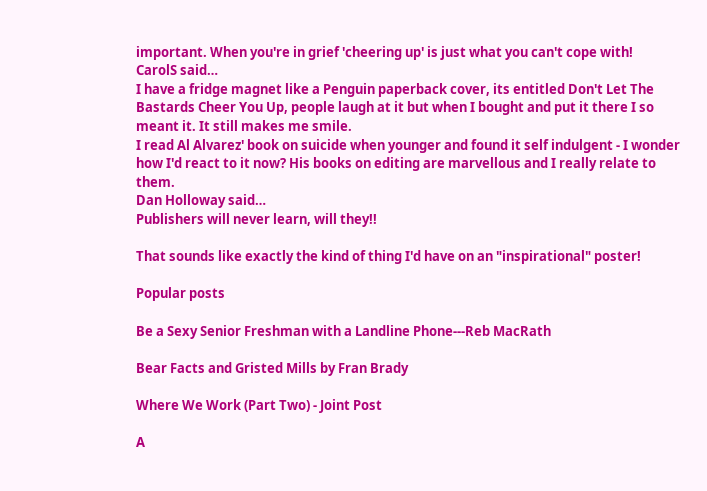important. When you're in grief 'cheering up' is just what you can't cope with!
CarolS said…
I have a fridge magnet like a Penguin paperback cover, its entitled Don't Let The Bastards Cheer You Up, people laugh at it but when I bought and put it there I so meant it. It still makes me smile.
I read Al Alvarez' book on suicide when younger and found it self indulgent - I wonder how I'd react to it now? His books on editing are marvellous and I really relate to them.
Dan Holloway said…
Publishers will never learn, will they!!

That sounds like exactly the kind of thing I'd have on an "inspirational" poster!

Popular posts

Be a Sexy Senior Freshman with a Landline Phone---Reb MacRath

Bear Facts and Gristed Mills by Fran Brady

Where We Work (Part Two) - Joint Post

A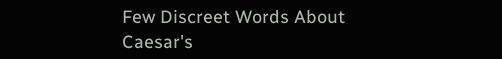Few Discreet Words About Caesar's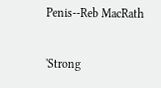Penis--Reb MacRath

'Strong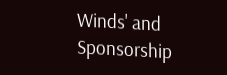Winds' and Sponsorship